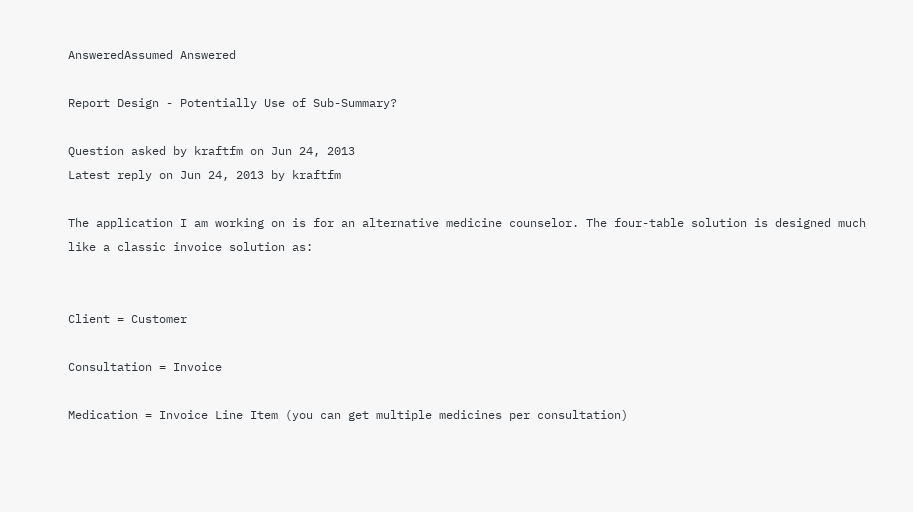AnsweredAssumed Answered

Report Design - Potentially Use of Sub-Summary?

Question asked by kraftfm on Jun 24, 2013
Latest reply on Jun 24, 2013 by kraftfm

The application I am working on is for an alternative medicine counselor. The four-table solution is designed much like a classic invoice solution as:


Client = Customer

Consultation = Invoice

Medication = Invoice Line Item (you can get multiple medicines per consultation)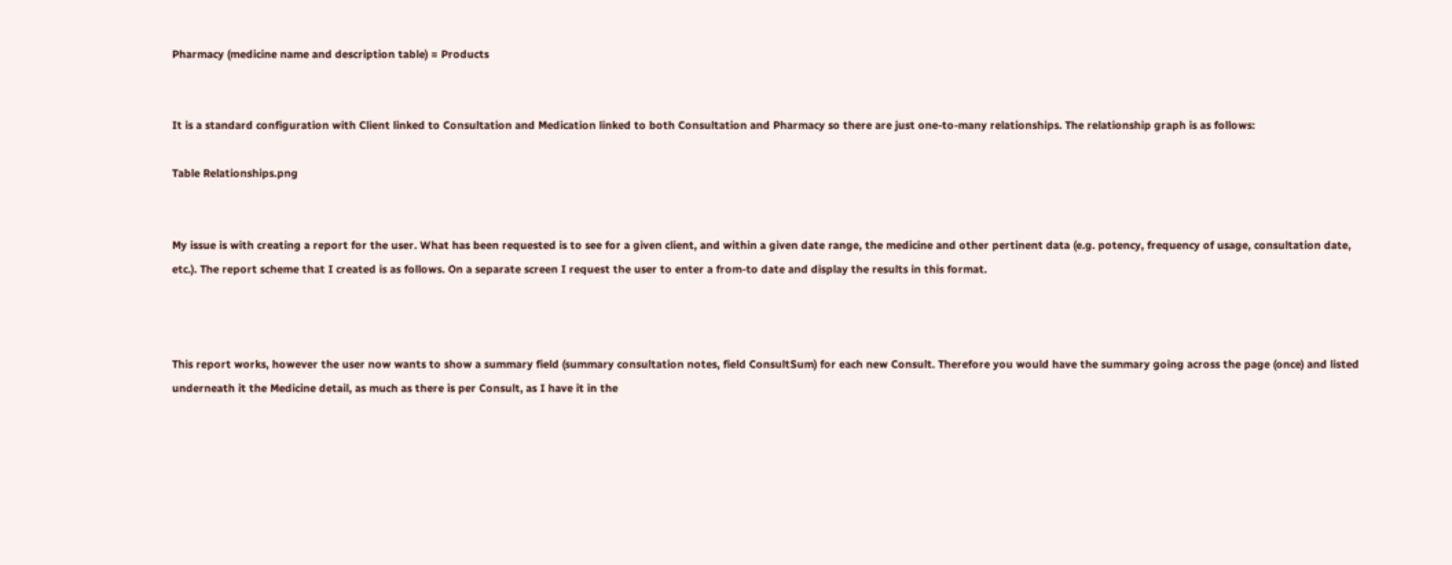Pharmacy (medicine name and description table) = Products


It is a standard configuration with Client linked to Consultation and Medication linked to both Consultation and Pharmacy so there are just one-to-many relationships. The relationship graph is as follows:

Table Relationships.png


My issue is with creating a report for the user. What has been requested is to see for a given client, and within a given date range, the medicine and other pertinent data (e.g. potency, frequency of usage, consultation date, etc.). The report scheme that I created is as follows. On a separate screen I request the user to enter a from-to date and display the results in this format.



This report works, however the user now wants to show a summary field (summary consultation notes, field ConsultSum) for each new Consult. Therefore you would have the summary going across the page (once) and listed underneath it the Medicine detail, as much as there is per Consult, as I have it in the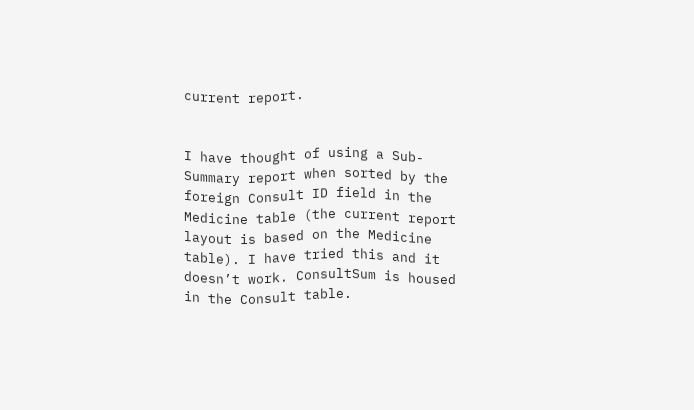current report.


I have thought of using a Sub-Summary report when sorted by the foreign Consult ID field in the Medicine table (the current report layout is based on the Medicine table). I have tried this and it doesn’t work. ConsultSum is housed in the Consult table.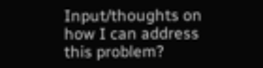Input/thoughts on how I can address this problem?